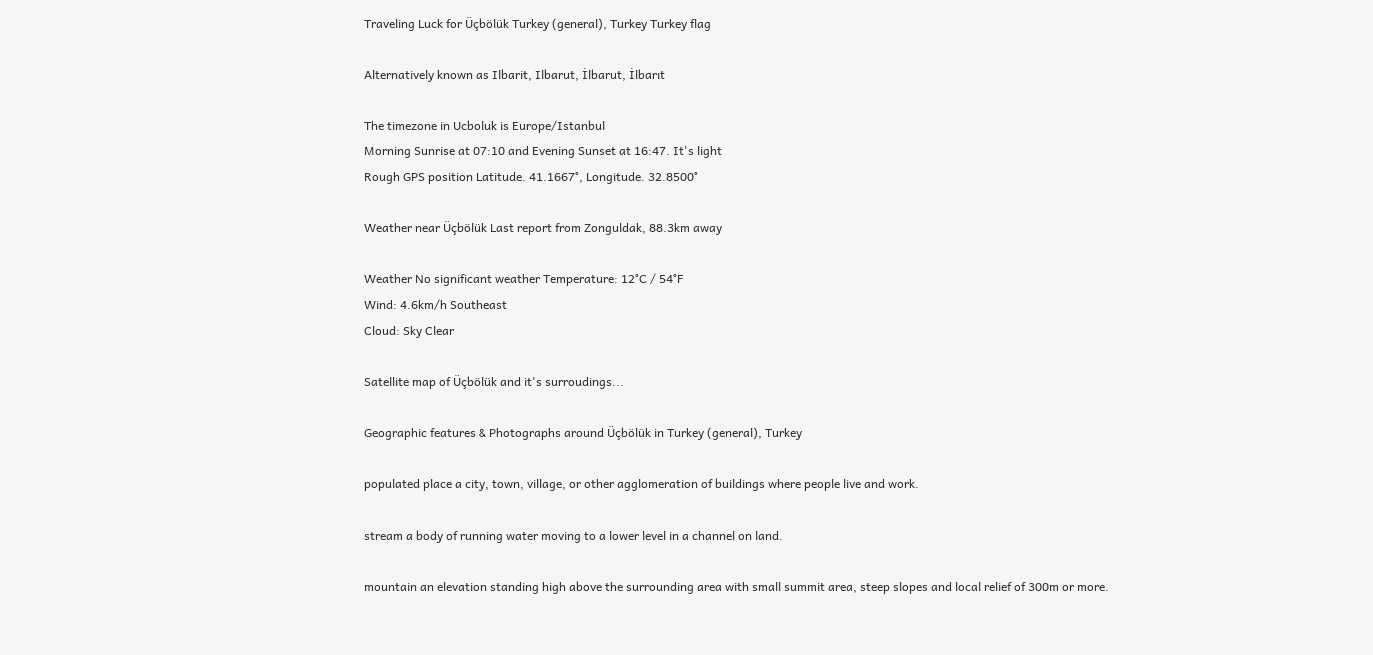Traveling Luck for Üçbölük Turkey (general), Turkey Turkey flag

Alternatively known as Ilbarit, Ilbarut, İlbarut, İlbarıt

The timezone in Ucboluk is Europe/Istanbul
Morning Sunrise at 07:10 and Evening Sunset at 16:47. It's light
Rough GPS position Latitude. 41.1667°, Longitude. 32.8500°

Weather near Üçbölük Last report from Zonguldak, 88.3km away

Weather No significant weather Temperature: 12°C / 54°F
Wind: 4.6km/h Southeast
Cloud: Sky Clear

Satellite map of Üçbölük and it's surroudings...

Geographic features & Photographs around Üçbölük in Turkey (general), Turkey

populated place a city, town, village, or other agglomeration of buildings where people live and work.

stream a body of running water moving to a lower level in a channel on land.

mountain an elevation standing high above the surrounding area with small summit area, steep slopes and local relief of 300m or more.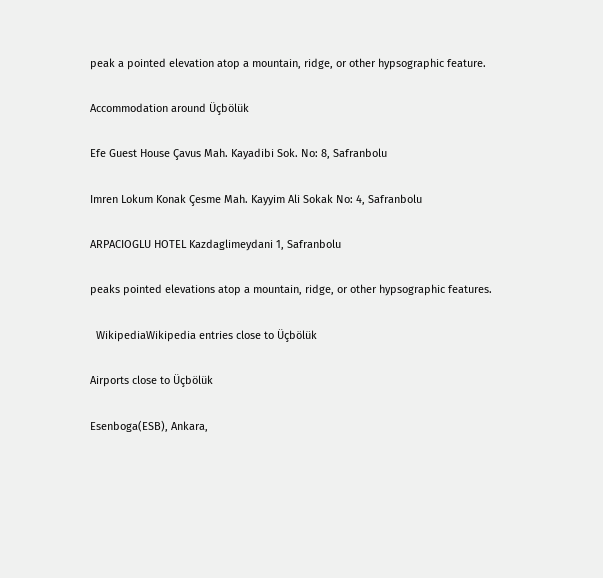peak a pointed elevation atop a mountain, ridge, or other hypsographic feature.

Accommodation around Üçbölük

Efe Guest House Çavus Mah. Kayadibi Sok. No: 8, Safranbolu

Imren Lokum Konak Çesme Mah. Kayyim Ali Sokak No: 4, Safranbolu

ARPACIOGLU HOTEL Kazdaglimeydani 1, Safranbolu

peaks pointed elevations atop a mountain, ridge, or other hypsographic features.

  WikipediaWikipedia entries close to Üçbölük

Airports close to Üçbölük

Esenboga(ESB), Ankara,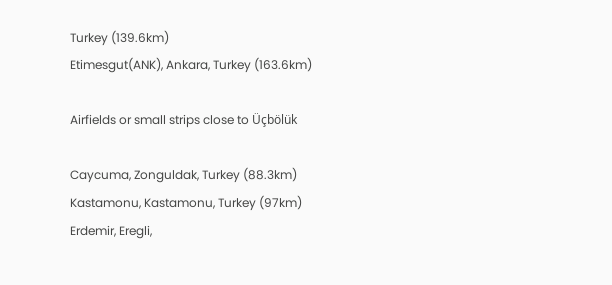Turkey (139.6km)
Etimesgut(ANK), Ankara, Turkey (163.6km)

Airfields or small strips close to Üçbölük

Caycuma, Zonguldak, Turkey (88.3km)
Kastamonu, Kastamonu, Turkey (97km)
Erdemir, Eregli,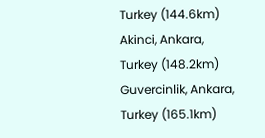Turkey (144.6km)
Akinci, Ankara, Turkey (148.2km)
Guvercinlik, Ankara, Turkey (165.1km)